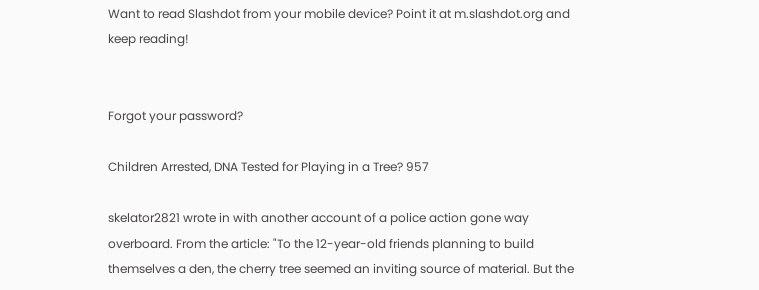Want to read Slashdot from your mobile device? Point it at m.slashdot.org and keep reading!


Forgot your password?

Children Arrested, DNA Tested for Playing in a Tree? 957

skelator2821 wrote in with another account of a police action gone way overboard. From the article: "To the 12-year-old friends planning to build themselves a den, the cherry tree seemed an inviting source of material. But the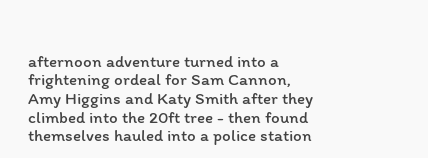afternoon adventure turned into a frightening ordeal for Sam Cannon, Amy Higgins and Katy Smith after they climbed into the 20ft tree - then found themselves hauled into a police station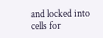and locked into cells for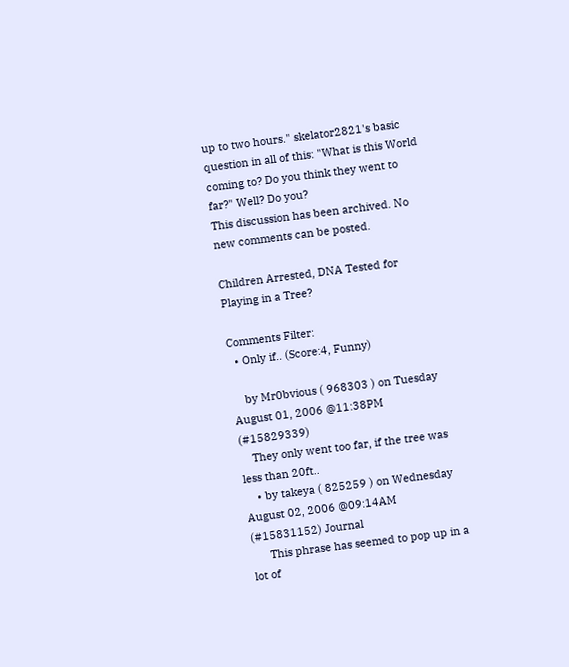up to two hours." skelator2821's basic question in all of this: "What is this World coming to? Do you think they went to far?" Well? Do you?
This discussion has been archived. No new comments can be posted.

Children Arrested, DNA Tested for Playing in a Tree?

Comments Filter:
  • Only if.. (Score:4, Funny)

    by Mr0bvious ( 968303 ) on Tuesday August 01, 2006 @11:38PM (#15829339)
    They only went too far, if the tree was less than 20ft..
    • by takeya ( 825259 ) on Wednesday August 02, 2006 @09:14AM (#15831152) Journal
      This phrase has seemed to pop up in a lot of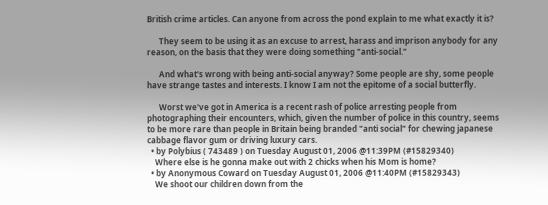British crime articles. Can anyone from across the pond explain to me what exactly it is?

      They seem to be using it as an excuse to arrest, harass and imprison anybody for any reason, on the basis that they were doing something "anti-social."

      And what's wrong with being anti-social anyway? Some people are shy, some people have strange tastes and interests. I know I am not the epitome of a social butterfly.

      Worst we've got in America is a recent rash of police arresting people from photographing their encounters, which, given the number of police in this country, seems to be more rare than people in Britain being branded "anti social" for chewing japanese cabbage flavor gum or driving luxury cars.
  • by Polybius ( 743489 ) on Tuesday August 01, 2006 @11:39PM (#15829340)
    Where else is he gonna make out with 2 chicks when his Mom is home?
  • by Anonymous Coward on Tuesday August 01, 2006 @11:40PM (#15829343)
    We shoot our children down from the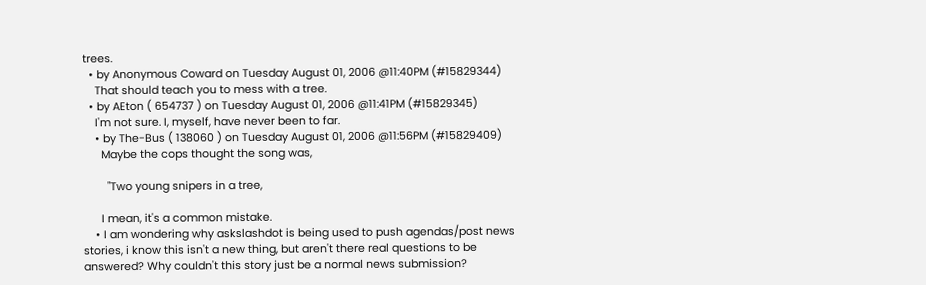trees.
  • by Anonymous Coward on Tuesday August 01, 2006 @11:40PM (#15829344)
    That should teach you to mess with a tree.
  • by AEton ( 654737 ) on Tuesday August 01, 2006 @11:41PM (#15829345)
    I'm not sure. I, myself, have never been to far.
    • by The-Bus ( 138060 ) on Tuesday August 01, 2006 @11:56PM (#15829409)
      Maybe the cops thought the song was,

        "Two young snipers in a tree,

      I mean, it's a common mistake.
    • I am wondering why askslashdot is being used to push agendas/post news stories, i know this isn't a new thing, but aren't there real questions to be answered? Why couldn't this story just be a normal news submission?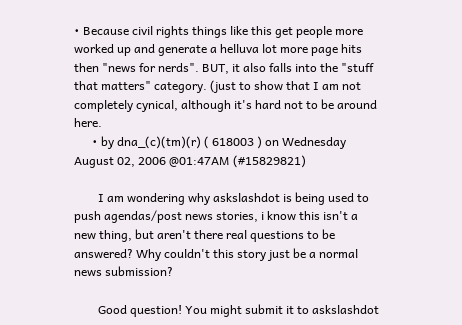• Because civil rights things like this get people more worked up and generate a helluva lot more page hits then "news for nerds". BUT, it also falls into the "stuff that matters" category. (just to show that I am not completely cynical, although it's hard not to be around here.
      • by dna_(c)(tm)(r) ( 618003 ) on Wednesday August 02, 2006 @01:47AM (#15829821)

        I am wondering why askslashdot is being used to push agendas/post news stories, i know this isn't a new thing, but aren't there real questions to be answered? Why couldn't this story just be a normal news submission?

        Good question! You might submit it to askslashdot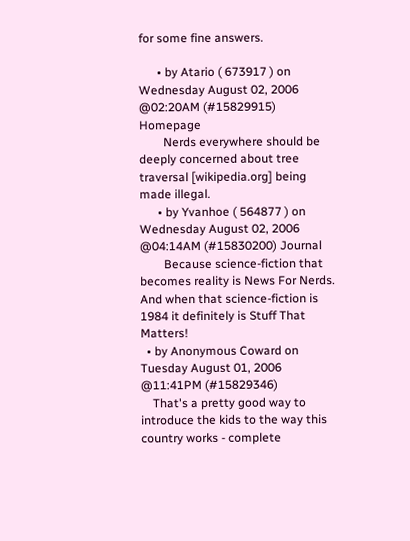for some fine answers.

      • by Atario ( 673917 ) on Wednesday August 02, 2006 @02:20AM (#15829915) Homepage
        Nerds everywhere should be deeply concerned about tree traversal [wikipedia.org] being made illegal.
      • by Yvanhoe ( 564877 ) on Wednesday August 02, 2006 @04:14AM (#15830200) Journal
        Because science-fiction that becomes reality is News For Nerds. And when that science-fiction is 1984 it definitely is Stuff That Matters!
  • by Anonymous Coward on Tuesday August 01, 2006 @11:41PM (#15829346)
    That's a pretty good way to introduce the kids to the way this country works - complete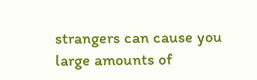strangers can cause you large amounts of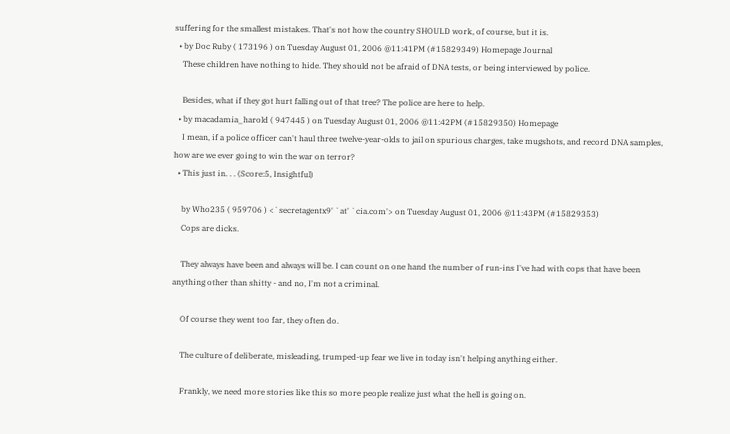suffering for the smallest mistakes. That's not how the country SHOULD work, of course, but it is.
  • by Doc Ruby ( 173196 ) on Tuesday August 01, 2006 @11:41PM (#15829349) Homepage Journal
    These children have nothing to hide. They should not be afraid of DNA tests, or being interviewed by police.

    Besides, what if they got hurt falling out of that tree? The police are here to help.
  • by macadamia_harold ( 947445 ) on Tuesday August 01, 2006 @11:42PM (#15829350) Homepage
    I mean, if a police officer can't haul three twelve-year-olds to jail on spurious charges, take mugshots, and record DNA samples, how are we ever going to win the war on terror?
  • This just in. . . (Score:5, Insightful)

    by Who235 ( 959706 ) <`secretagentx9' `at' `cia.com'> on Tuesday August 01, 2006 @11:43PM (#15829353)
    Cops are dicks.

    They always have been and always will be. I can count on one hand the number of run-ins I've had with cops that have been anything other than shitty - and no, I'm not a criminal.

    Of course they went too far, they often do.

    The culture of deliberate, misleading, trumped-up fear we live in today isn't helping anything either.

    Frankly, we need more stories like this so more people realize just what the hell is going on.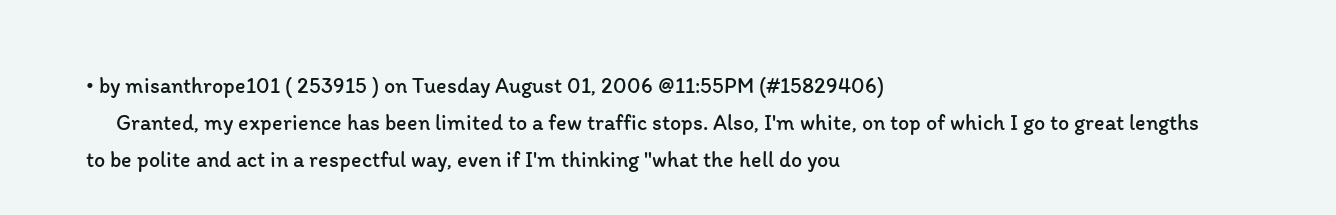• by misanthrope101 ( 253915 ) on Tuesday August 01, 2006 @11:55PM (#15829406)
      Granted, my experience has been limited to a few traffic stops. Also, I'm white, on top of which I go to great lengths to be polite and act in a respectful way, even if I'm thinking "what the hell do you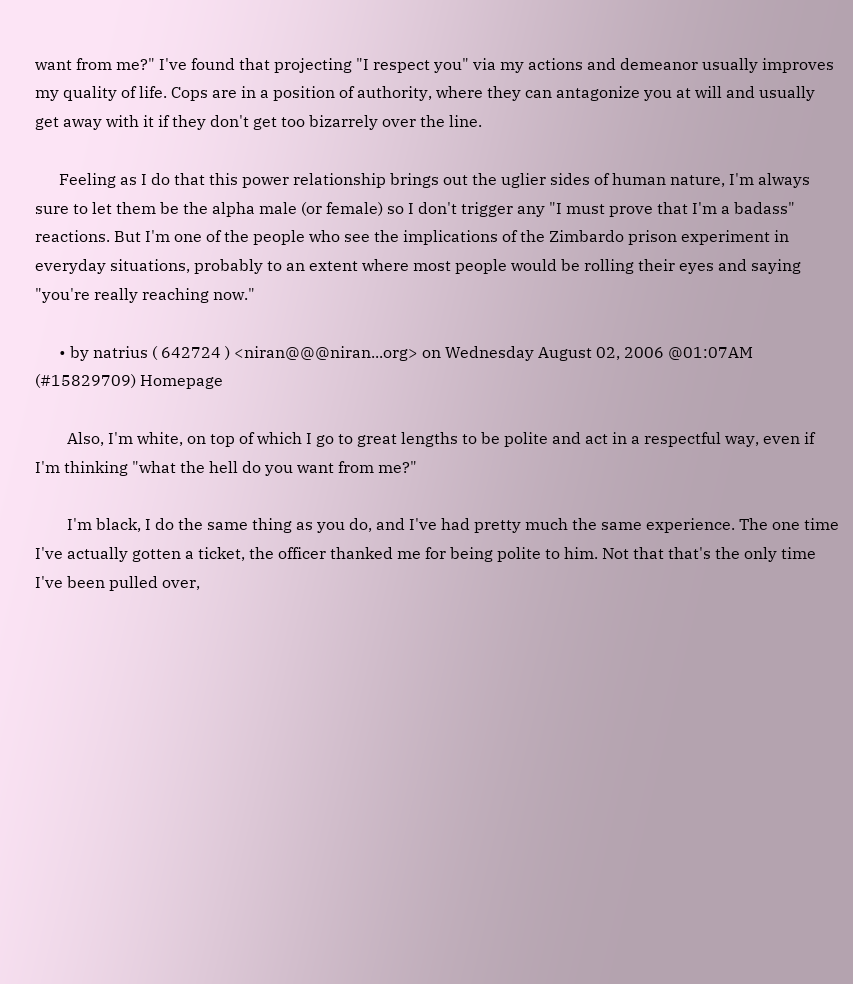want from me?" I've found that projecting "I respect you" via my actions and demeanor usually improves my quality of life. Cops are in a position of authority, where they can antagonize you at will and usually get away with it if they don't get too bizarrely over the line.

      Feeling as I do that this power relationship brings out the uglier sides of human nature, I'm always sure to let them be the alpha male (or female) so I don't trigger any "I must prove that I'm a badass" reactions. But I'm one of the people who see the implications of the Zimbardo prison experiment in everyday situations, probably to an extent where most people would be rolling their eyes and saying "you're really reaching now."

      • by natrius ( 642724 ) <niran@@@niran...org> on Wednesday August 02, 2006 @01:07AM (#15829709) Homepage

        Also, I'm white, on top of which I go to great lengths to be polite and act in a respectful way, even if I'm thinking "what the hell do you want from me?"

        I'm black, I do the same thing as you do, and I've had pretty much the same experience. The one time I've actually gotten a ticket, the officer thanked me for being polite to him. Not that that's the only time I've been pulled over,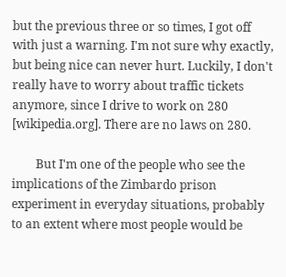but the previous three or so times, I got off with just a warning. I'm not sure why exactly, but being nice can never hurt. Luckily, I don't really have to worry about traffic tickets anymore, since I drive to work on 280 [wikipedia.org]. There are no laws on 280.

        But I'm one of the people who see the implications of the Zimbardo prison experiment in everyday situations, probably to an extent where most people would be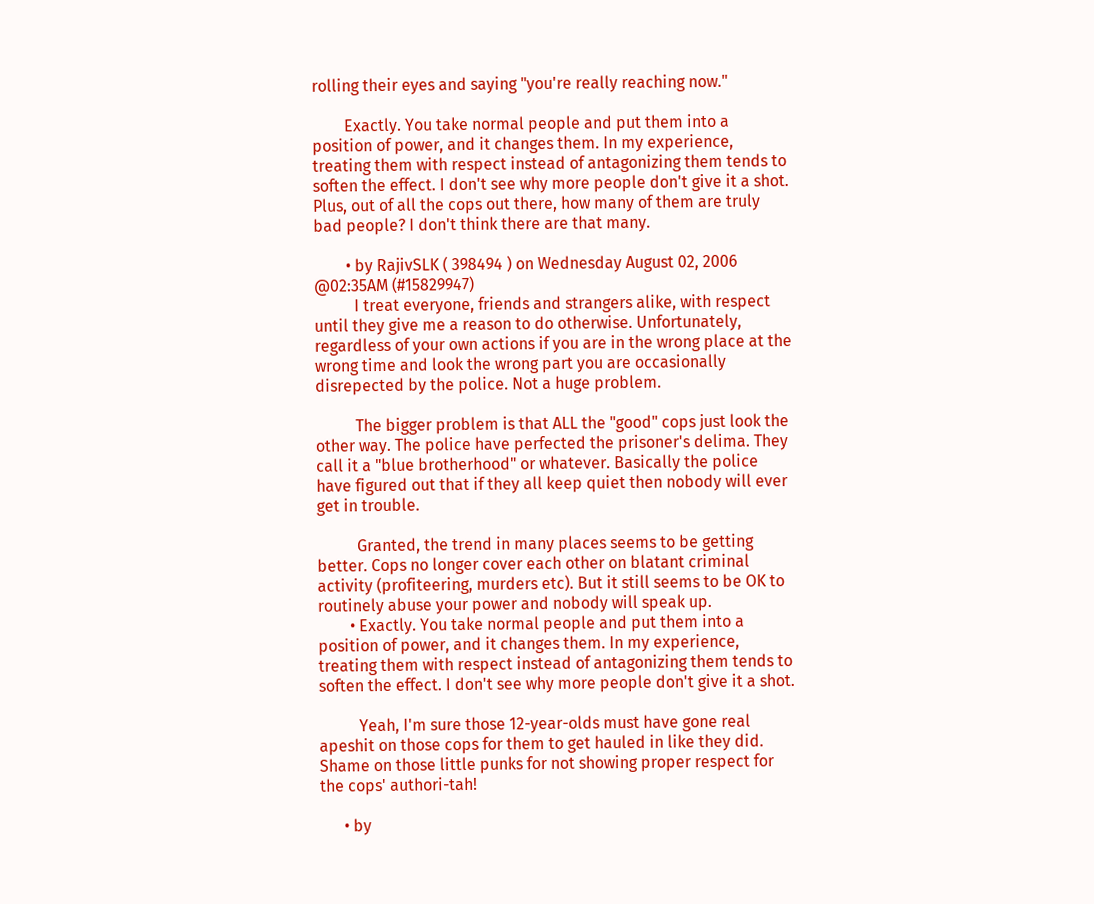rolling their eyes and saying "you're really reaching now."

        Exactly. You take normal people and put them into a position of power, and it changes them. In my experience, treating them with respect instead of antagonizing them tends to soften the effect. I don't see why more people don't give it a shot. Plus, out of all the cops out there, how many of them are truly bad people? I don't think there are that many.

        • by RajivSLK ( 398494 ) on Wednesday August 02, 2006 @02:35AM (#15829947)
          I treat everyone, friends and strangers alike, with respect until they give me a reason to do otherwise. Unfortunately, regardless of your own actions if you are in the wrong place at the wrong time and look the wrong part you are occasionally disrepected by the police. Not a huge problem.

          The bigger problem is that ALL the "good" cops just look the other way. The police have perfected the prisoner's delima. They call it a "blue brotherhood" or whatever. Basically the police have figured out that if they all keep quiet then nobody will ever get in trouble.

          Granted, the trend in many places seems to be getting better. Cops no longer cover each other on blatant criminal activity (profiteering, murders etc). But it still seems to be OK to routinely abuse your power and nobody will speak up.
        • Exactly. You take normal people and put them into a position of power, and it changes them. In my experience, treating them with respect instead of antagonizing them tends to soften the effect. I don't see why more people don't give it a shot.

          Yeah, I'm sure those 12-year-olds must have gone real apeshit on those cops for them to get hauled in like they did. Shame on those little punks for not showing proper respect for the cops' authori-tah!

      • by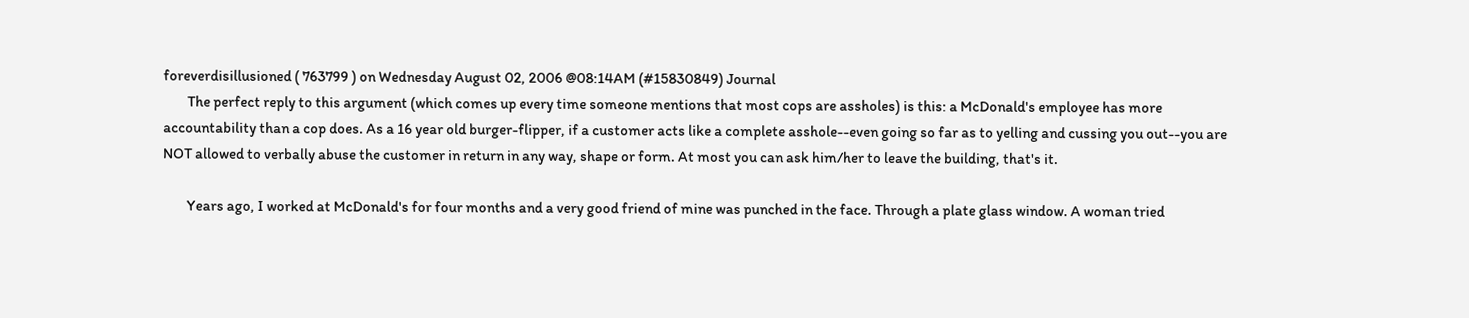foreverdisillusioned ( 763799 ) on Wednesday August 02, 2006 @08:14AM (#15830849) Journal
        The perfect reply to this argument (which comes up every time someone mentions that most cops are assholes) is this: a McDonald's employee has more accountability than a cop does. As a 16 year old burger-flipper, if a customer acts like a complete asshole--even going so far as to yelling and cussing you out--you are NOT allowed to verbally abuse the customer in return in any way, shape or form. At most you can ask him/her to leave the building, that's it.

        Years ago, I worked at McDonald's for four months and a very good friend of mine was punched in the face. Through a plate glass window. A woman tried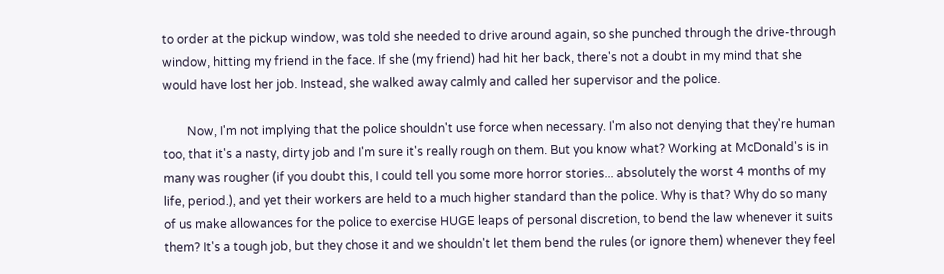to order at the pickup window, was told she needed to drive around again, so she punched through the drive-through window, hitting my friend in the face. If she (my friend) had hit her back, there's not a doubt in my mind that she would have lost her job. Instead, she walked away calmly and called her supervisor and the police.

        Now, I'm not implying that the police shouldn't use force when necessary. I'm also not denying that they're human too, that it's a nasty, dirty job and I'm sure it's really rough on them. But you know what? Working at McDonald's is in many was rougher (if you doubt this, I could tell you some more horror stories... absolutely the worst 4 months of my life, period.), and yet their workers are held to a much higher standard than the police. Why is that? Why do so many of us make allowances for the police to exercise HUGE leaps of personal discretion, to bend the law whenever it suits them? It's a tough job, but they chose it and we shouldn't let them bend the rules (or ignore them) whenever they feel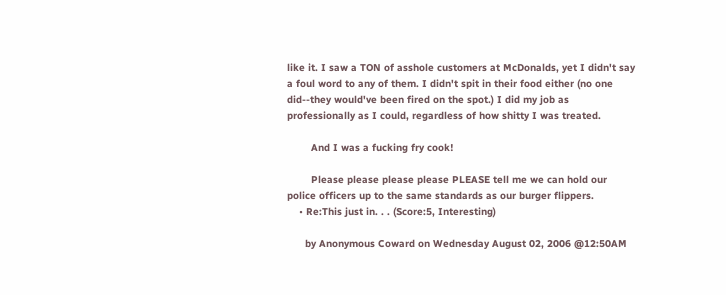like it. I saw a TON of asshole customers at McDonalds, yet I didn't say a foul word to any of them. I didn't spit in their food either (no one did--they would've been fired on the spot.) I did my job as professionally as I could, regardless of how shitty I was treated.

        And I was a fucking fry cook!

        Please please please please PLEASE tell me we can hold our police officers up to the same standards as our burger flippers.
    • Re:This just in. . . (Score:5, Interesting)

      by Anonymous Coward on Wednesday August 02, 2006 @12:50AM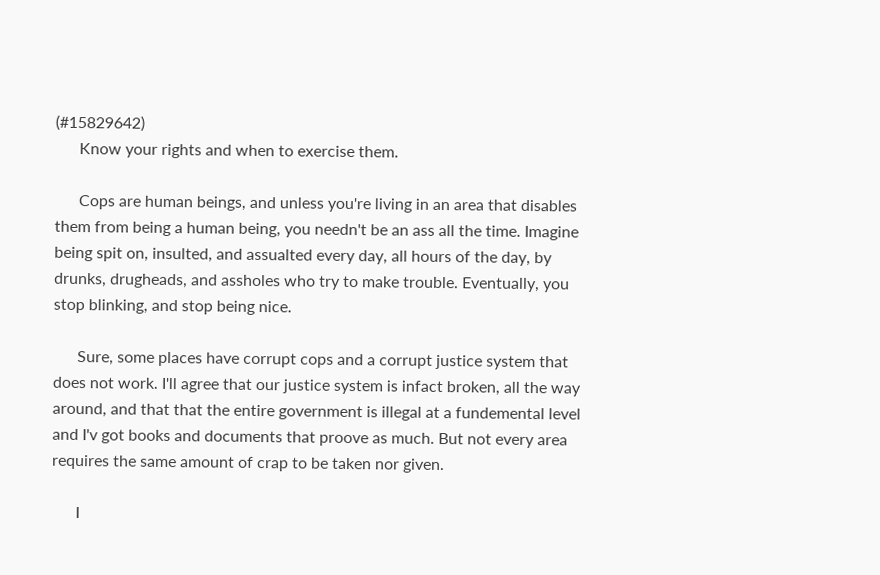(#15829642)
      Know your rights and when to exercise them.

      Cops are human beings, and unless you're living in an area that disables them from being a human being, you needn't be an ass all the time. Imagine being spit on, insulted, and assualted every day, all hours of the day, by drunks, drugheads, and assholes who try to make trouble. Eventually, you stop blinking, and stop being nice.

      Sure, some places have corrupt cops and a corrupt justice system that does not work. I'll agree that our justice system is infact broken, all the way around, and that that the entire government is illegal at a fundemental level and I'v got books and documents that proove as much. But not every area requires the same amount of crap to be taken nor given.

      I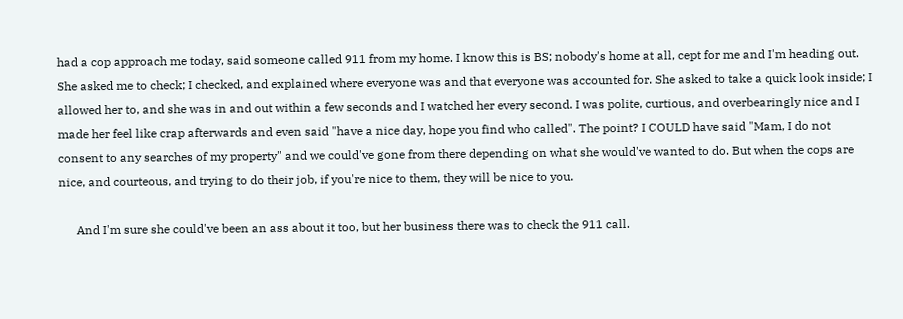had a cop approach me today, said someone called 911 from my home. I know this is BS; nobody's home at all, cept for me and I'm heading out. She asked me to check; I checked, and explained where everyone was and that everyone was accounted for. She asked to take a quick look inside; I allowed her to, and she was in and out within a few seconds and I watched her every second. I was polite, curtious, and overbearingly nice and I made her feel like crap afterwards and even said "have a nice day, hope you find who called". The point? I COULD have said "Mam, I do not consent to any searches of my property" and we could've gone from there depending on what she would've wanted to do. But when the cops are nice, and courteous, and trying to do their job, if you're nice to them, they will be nice to you.

      And I'm sure she could've been an ass about it too, but her business there was to check the 911 call.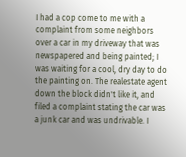I had a cop come to me with a complaint from some neighbors over a car in my driveway that was newspapered and being painted; I was waiting for a cool, dry day to do the painting on. The realestate agent down the block didn't like it, and filed a complaint stating the car was a junk car and was undrivable. I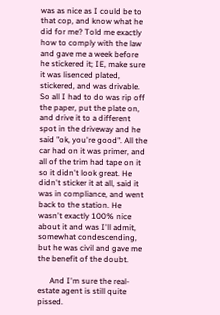was as nice as I could be to that cop, and know what he did for me? Told me exactly how to comply with the law and gave me a week before he stickered it; IE, make sure it was lisenced plated, stickered, and was drivable. So all I had to do was rip off the paper, put the plate on, and drive it to a different spot in the driveway and he said "ok, you're good". All the car had on it was primer, and all of the trim had tape on it so it didn't look great. He didn't sticker it at all, said it was in compliance, and went back to the station. He wasn't exactly 100% nice about it and was I'll admit, somewhat condescending, but he was civil and gave me the benefit of the doubt.

      And I'm sure the real-estate agent is still quite pissed.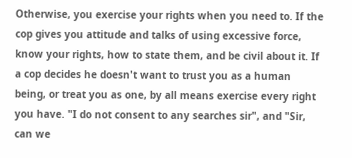Otherwise, you exercise your rights when you need to. If the cop gives you attitude and talks of using excessive force, know your rights, how to state them, and be civil about it. If a cop decides he doesn't want to trust you as a human being, or treat you as one, by all means exercise every right you have. "I do not consent to any searches sir", and "Sir, can we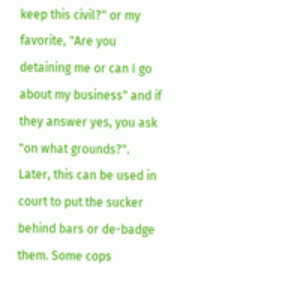keep this civil?" or my favorite, "Are you detaining me or can I go about my business" and if they answer yes, you ask "on what grounds?". Later, this can be used in court to put the sucker behind bars or de-badge them. Some cops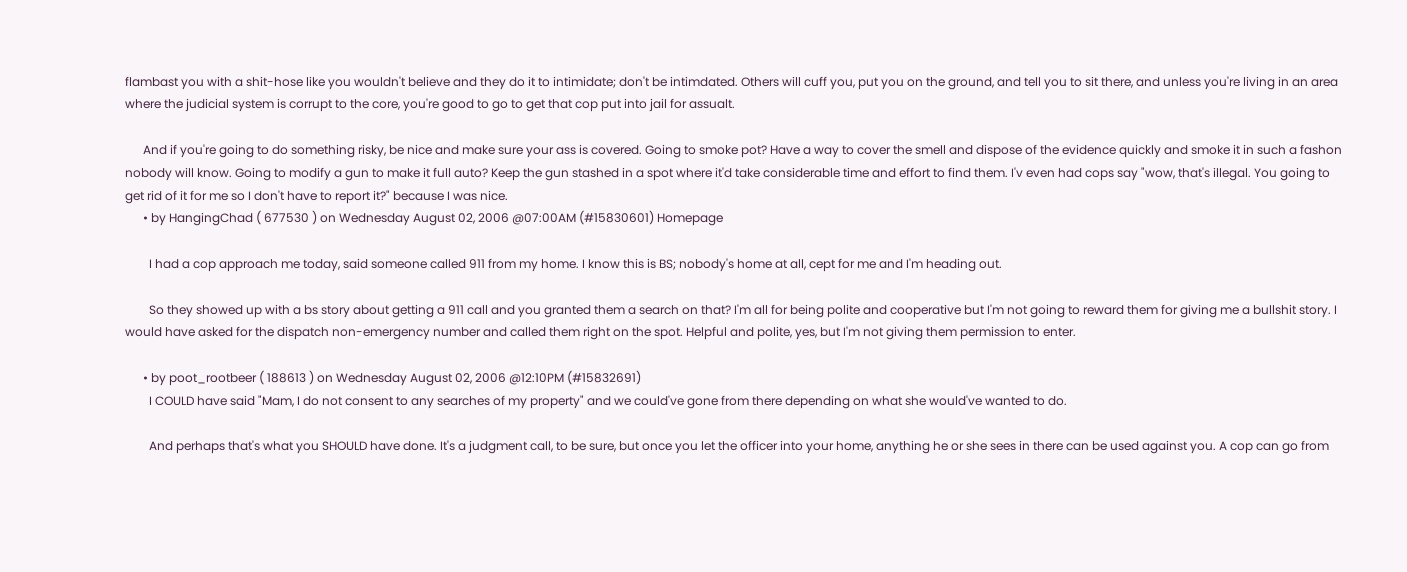flambast you with a shit-hose like you wouldn't believe and they do it to intimidate; don't be intimdated. Others will cuff you, put you on the ground, and tell you to sit there, and unless you're living in an area where the judicial system is corrupt to the core, you're good to go to get that cop put into jail for assualt.

      And if you're going to do something risky, be nice and make sure your ass is covered. Going to smoke pot? Have a way to cover the smell and dispose of the evidence quickly and smoke it in such a fashon nobody will know. Going to modify a gun to make it full auto? Keep the gun stashed in a spot where it'd take considerable time and effort to find them. I'v even had cops say "wow, that's illegal. You going to get rid of it for me so I don't have to report it?" because I was nice.
      • by HangingChad ( 677530 ) on Wednesday August 02, 2006 @07:00AM (#15830601) Homepage

        I had a cop approach me today, said someone called 911 from my home. I know this is BS; nobody's home at all, cept for me and I'm heading out.

        So they showed up with a bs story about getting a 911 call and you granted them a search on that? I'm all for being polite and cooperative but I'm not going to reward them for giving me a bullshit story. I would have asked for the dispatch non-emergency number and called them right on the spot. Helpful and polite, yes, but I'm not giving them permission to enter.

      • by poot_rootbeer ( 188613 ) on Wednesday August 02, 2006 @12:10PM (#15832691)
        I COULD have said "Mam, I do not consent to any searches of my property" and we could've gone from there depending on what she would've wanted to do.

        And perhaps that's what you SHOULD have done. It's a judgment call, to be sure, but once you let the officer into your home, anything he or she sees in there can be used against you. A cop can go from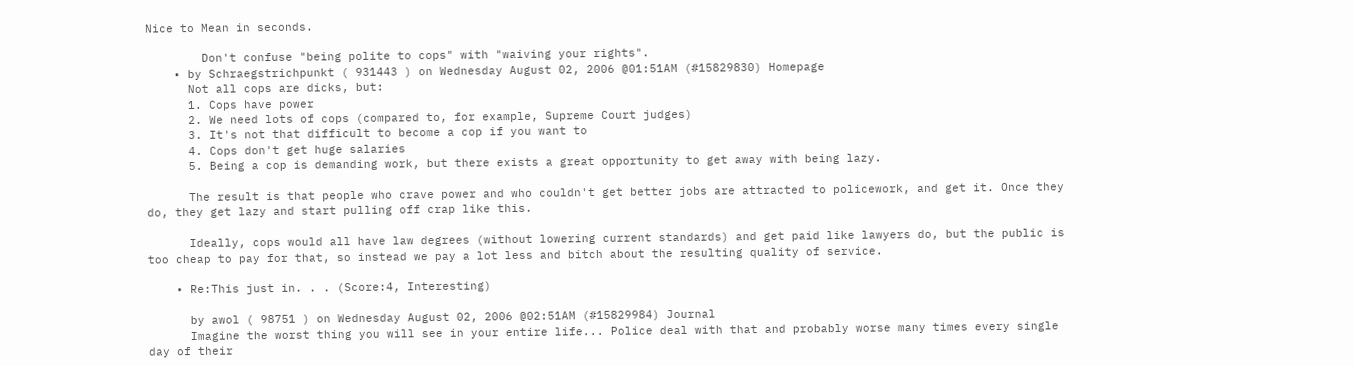Nice to Mean in seconds.

        Don't confuse "being polite to cops" with "waiving your rights".
    • by Schraegstrichpunkt ( 931443 ) on Wednesday August 02, 2006 @01:51AM (#15829830) Homepage
      Not all cops are dicks, but:
      1. Cops have power
      2. We need lots of cops (compared to, for example, Supreme Court judges)
      3. It's not that difficult to become a cop if you want to
      4. Cops don't get huge salaries
      5. Being a cop is demanding work, but there exists a great opportunity to get away with being lazy.

      The result is that people who crave power and who couldn't get better jobs are attracted to policework, and get it. Once they do, they get lazy and start pulling off crap like this.

      Ideally, cops would all have law degrees (without lowering current standards) and get paid like lawyers do, but the public is too cheap to pay for that, so instead we pay a lot less and bitch about the resulting quality of service.

    • Re:This just in. . . (Score:4, Interesting)

      by awol ( 98751 ) on Wednesday August 02, 2006 @02:51AM (#15829984) Journal
      Imagine the worst thing you will see in your entire life... Police deal with that and probably worse many times every single day of their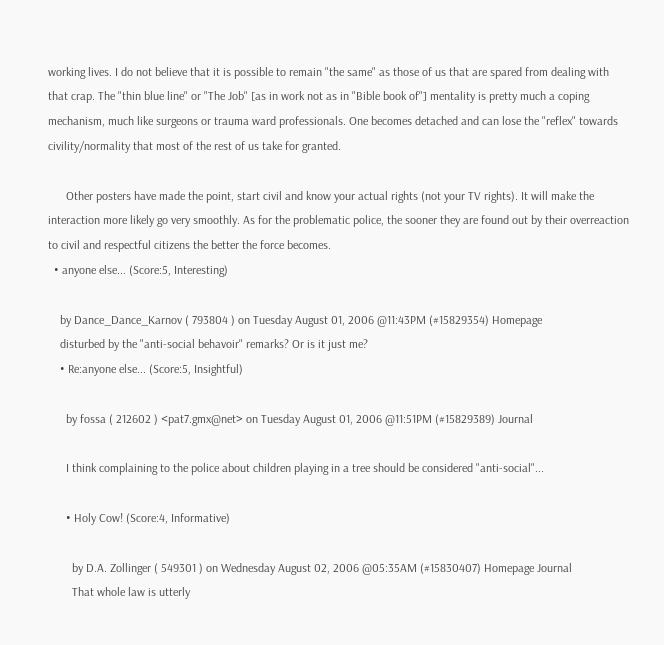working lives. I do not believe that it is possible to remain "the same" as those of us that are spared from dealing with that crap. The "thin blue line" or "The Job" [as in work not as in "Bible book of"] mentality is pretty much a coping mechanism, much like surgeons or trauma ward professionals. One becomes detached and can lose the "reflex" towards civility/normality that most of the rest of us take for granted.

      Other posters have made the point, start civil and know your actual rights (not your TV rights). It will make the interaction more likely go very smoothly. As for the problematic police, the sooner they are found out by their overreaction to civil and respectful citizens the better the force becomes.
  • anyone else... (Score:5, Interesting)

    by Dance_Dance_Karnov ( 793804 ) on Tuesday August 01, 2006 @11:43PM (#15829354) Homepage
    disturbed by the "anti-social behavoir" remarks? Or is it just me?
    • Re:anyone else... (Score:5, Insightful)

      by fossa ( 212602 ) <pat7.gmx@net> on Tuesday August 01, 2006 @11:51PM (#15829389) Journal

      I think complaining to the police about children playing in a tree should be considered "anti-social"...

      • Holy Cow! (Score:4, Informative)

        by D.A. Zollinger ( 549301 ) on Wednesday August 02, 2006 @05:35AM (#15830407) Homepage Journal
        That whole law is utterly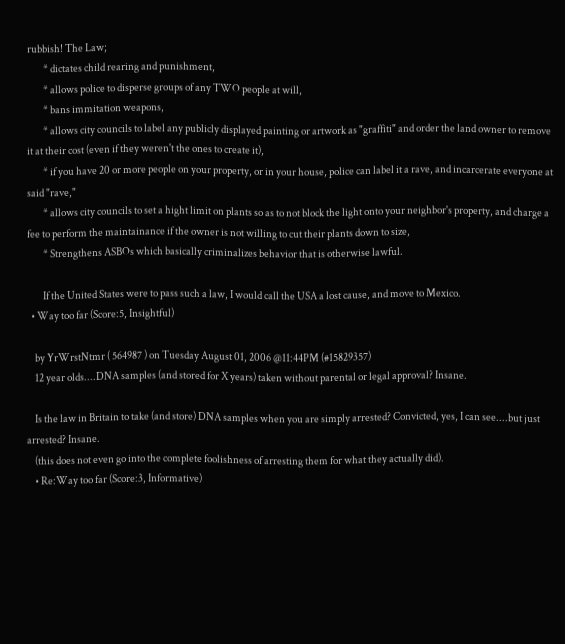rubbish! The Law;
        * dictates child rearing and punishment,
        * allows police to disperse groups of any TWO people at will,
        * bans immitation weapons,
        * allows city councils to label any publicly displayed painting or artwork as "graffiti" and order the land owner to remove it at their cost (even if they weren't the ones to create it),
        * if you have 20 or more people on your property, or in your house, police can label it a rave, and incarcerate everyone at said "rave,"
        * allows city councils to set a hight limit on plants so as to not block the light onto your neighbor's property, and charge a fee to perform the maintainance if the owner is not willing to cut their plants down to size,
        * Strengthens ASBOs which basically criminalizes behavior that is otherwise lawful.

        If the United States were to pass such a law, I would call the USA a lost cause, and move to Mexico.
  • Way too far (Score:5, Insightful)

    by YrWrstNtmr ( 564987 ) on Tuesday August 01, 2006 @11:44PM (#15829357)
    12 year olds....DNA samples (and stored for X years) taken without parental or legal approval? Insane.

    Is the law in Britain to take (and store) DNA samples when you are simply arrested? Convicted, yes, I can see....but just arrested? Insane.
    (this does not even go into the complete foolishness of arresting them for what they actually did).
    • Re:Way too far (Score:3, Informative)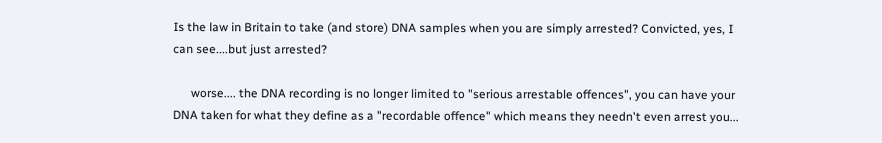Is the law in Britain to take (and store) DNA samples when you are simply arrested? Convicted, yes, I can see....but just arrested?

      worse.... the DNA recording is no longer limited to "serious arrestable offences", you can have your DNA taken for what they define as a "recordable offence" which means they needn't even arrest you...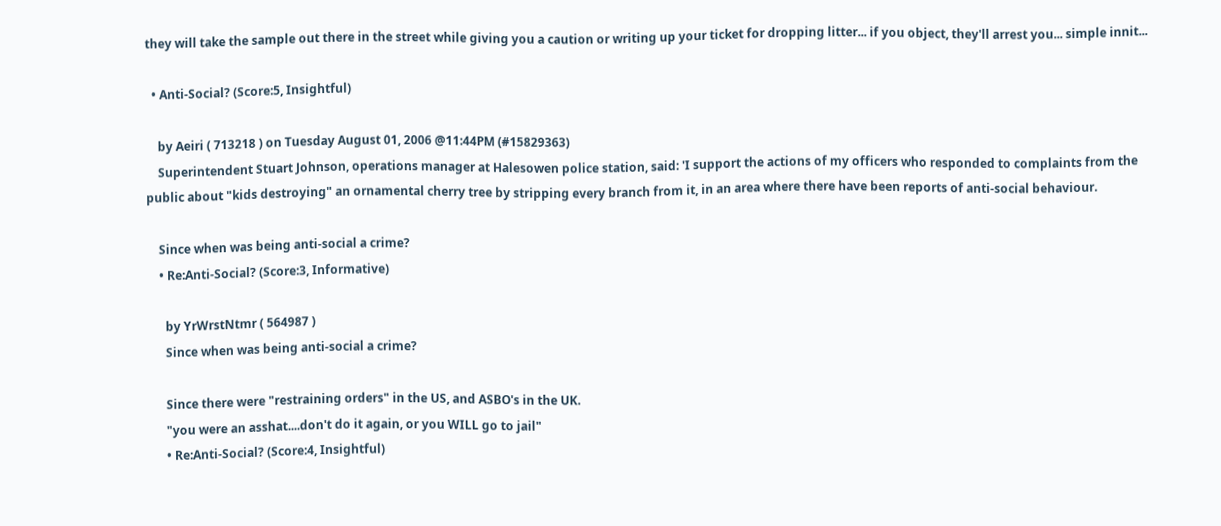they will take the sample out there in the street while giving you a caution or writing up your ticket for dropping litter... if you object, they'll arrest you... simple innit...

  • Anti-Social? (Score:5, Insightful)

    by Aeiri ( 713218 ) on Tuesday August 01, 2006 @11:44PM (#15829363)
    Superintendent Stuart Johnson, operations manager at Halesowen police station, said: 'I support the actions of my officers who responded to complaints from the public about "kids destroying" an ornamental cherry tree by stripping every branch from it, in an area where there have been reports of anti-social behaviour.

    Since when was being anti-social a crime?
    • Re:Anti-Social? (Score:3, Informative)

      by YrWrstNtmr ( 564987 )
      Since when was being anti-social a crime?

      Since there were "restraining orders" in the US, and ASBO's in the UK.
      "you were an asshat....don't do it again, or you WILL go to jail"
      • Re:Anti-Social? (Score:4, Insightful)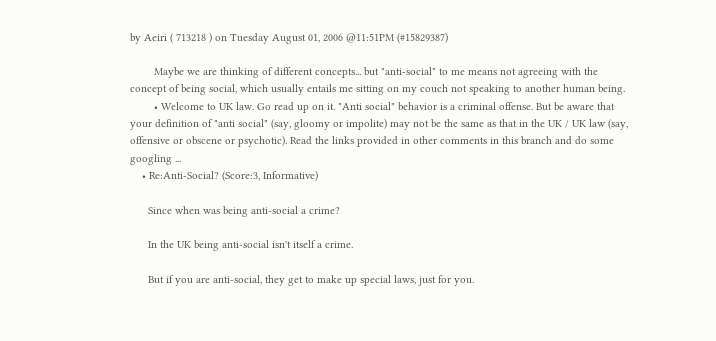by Aeiri ( 713218 ) on Tuesday August 01, 2006 @11:51PM (#15829387)

        Maybe we are thinking of different concepts... but "anti-social" to me means not agreeing with the concept of being social, which usually entails me sitting on my couch not speaking to another human being.
        • Welcome to UK law. Go read up on it. "Anti social" behavior is a criminal offense. But be aware that your definition of "anti social" (say, gloomy or impolite) may not be the same as that in the UK / UK law (say, offensive or obscene or psychotic). Read the links provided in other comments in this branch and do some googling ...
    • Re:Anti-Social? (Score:3, Informative)

      Since when was being anti-social a crime?

      In the UK being anti-social isn't itself a crime.

      But if you are anti-social, they get to make up special laws, just for you.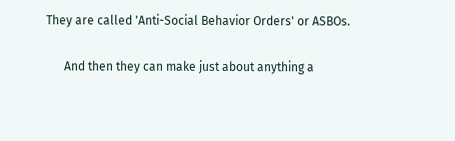They are called 'Anti-Social Behavior Orders' or ASBOs.

      And then they can make just about anything a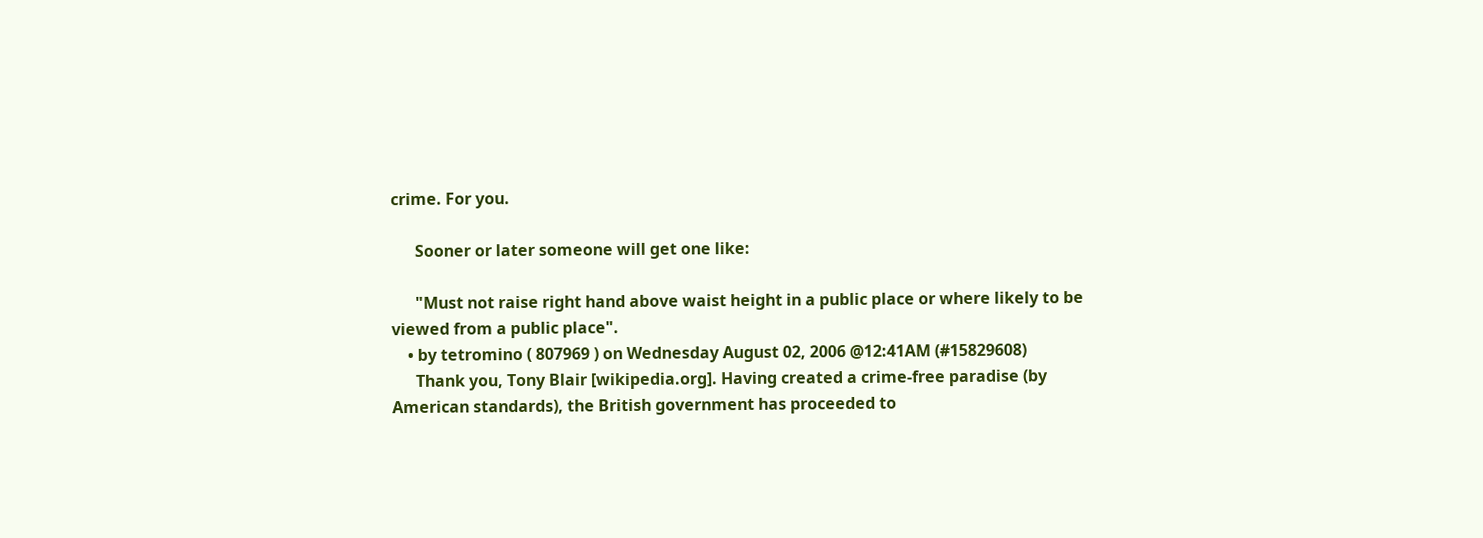crime. For you.

      Sooner or later someone will get one like:

      "Must not raise right hand above waist height in a public place or where likely to be viewed from a public place".
    • by tetromino ( 807969 ) on Wednesday August 02, 2006 @12:41AM (#15829608)
      Thank you, Tony Blair [wikipedia.org]. Having created a crime-free paradise (by American standards), the British government has proceeded to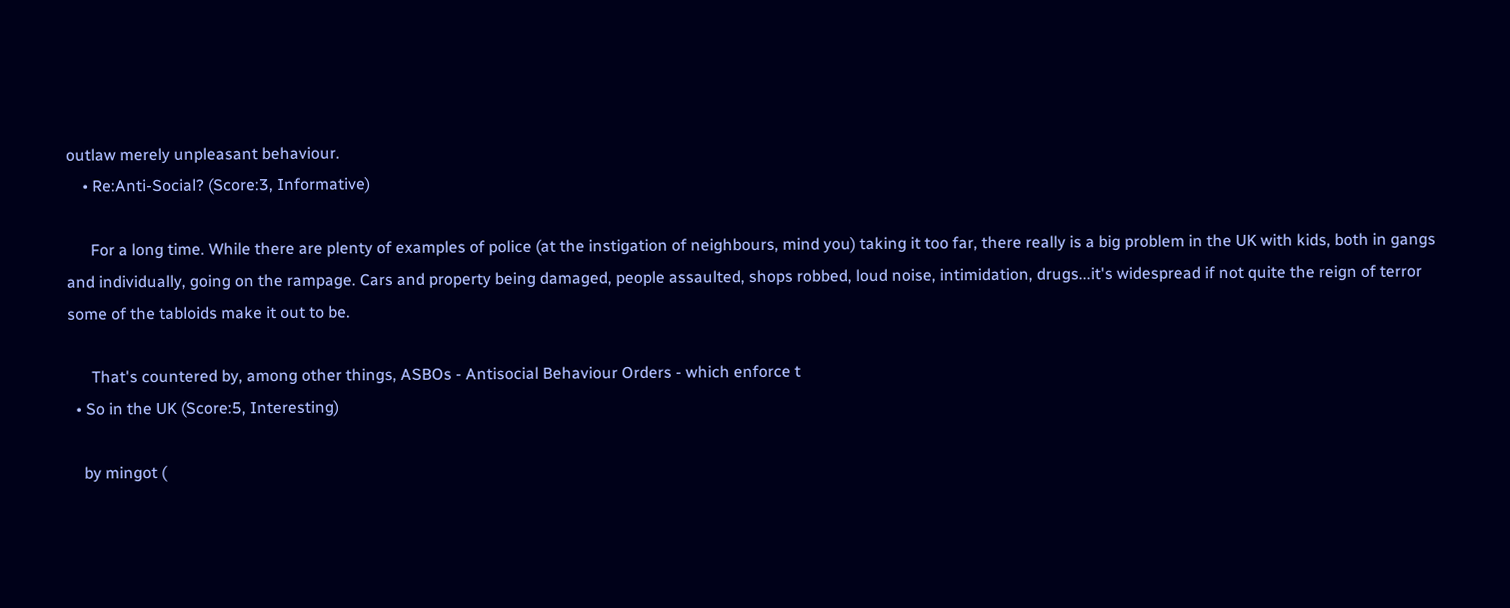outlaw merely unpleasant behaviour.
    • Re:Anti-Social? (Score:3, Informative)

      For a long time. While there are plenty of examples of police (at the instigation of neighbours, mind you) taking it too far, there really is a big problem in the UK with kids, both in gangs and individually, going on the rampage. Cars and property being damaged, people assaulted, shops robbed, loud noise, intimidation, drugs...it's widespread if not quite the reign of terror some of the tabloids make it out to be.

      That's countered by, among other things, ASBOs - Antisocial Behaviour Orders - which enforce t
  • So in the UK (Score:5, Interesting)

    by mingot (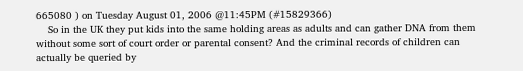665080 ) on Tuesday August 01, 2006 @11:45PM (#15829366)
    So in the UK they put kids into the same holding areas as adults and can gather DNA from them without some sort of court order or parental consent? And the criminal records of children can actually be queried by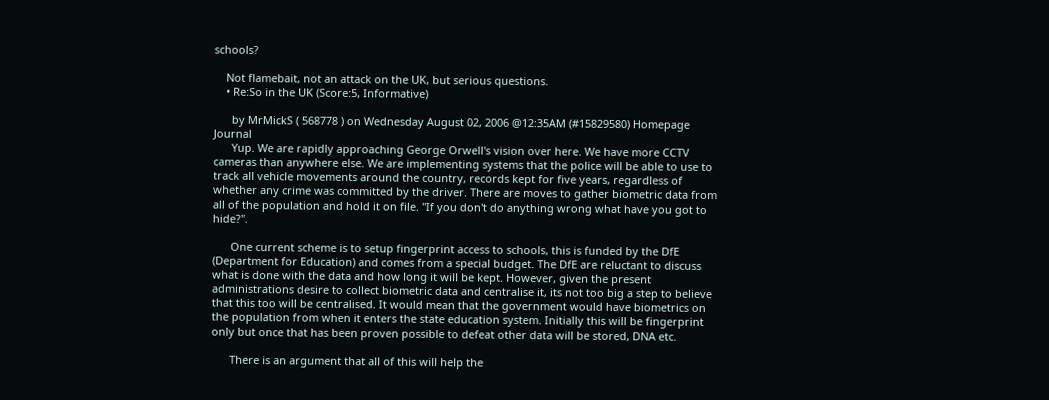schools?

    Not flamebait, not an attack on the UK, but serious questions.
    • Re:So in the UK (Score:5, Informative)

      by MrMickS ( 568778 ) on Wednesday August 02, 2006 @12:35AM (#15829580) Homepage Journal
      Yup. We are rapidly approaching George Orwell's vision over here. We have more CCTV cameras than anywhere else. We are implementing systems that the police will be able to use to track all vehicle movements around the country, records kept for five years, regardless of whether any crime was committed by the driver. There are moves to gather biometric data from all of the population and hold it on file. "If you don't do anything wrong what have you got to hide?".

      One current scheme is to setup fingerprint access to schools, this is funded by the DfE (Department for Education) and comes from a special budget. The DfE are reluctant to discuss what is done with the data and how long it will be kept. However, given the present administrations desire to collect biometric data and centralise it, its not too big a step to believe that this too will be centralised. It would mean that the government would have biometrics on the population from when it enters the state education system. Initially this will be fingerprint only but once that has been proven possible to defeat other data will be stored, DNA etc.

      There is an argument that all of this will help the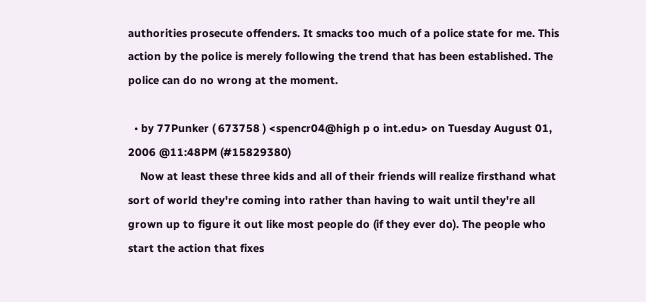authorities prosecute offenders. It smacks too much of a police state for me. This action by the police is merely following the trend that has been established. The police can do no wrong at the moment.

  • by 77Punker ( 673758 ) <spencr04@high p o int.edu> on Tuesday August 01, 2006 @11:48PM (#15829380)
    Now at least these three kids and all of their friends will realize firsthand what sort of world they're coming into rather than having to wait until they're all grown up to figure it out like most people do (if they ever do). The people who start the action that fixes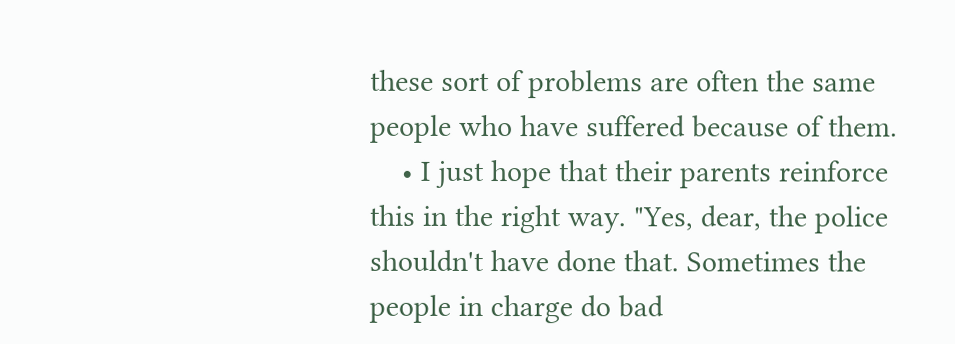these sort of problems are often the same people who have suffered because of them.
    • I just hope that their parents reinforce this in the right way. "Yes, dear, the police shouldn't have done that. Sometimes the people in charge do bad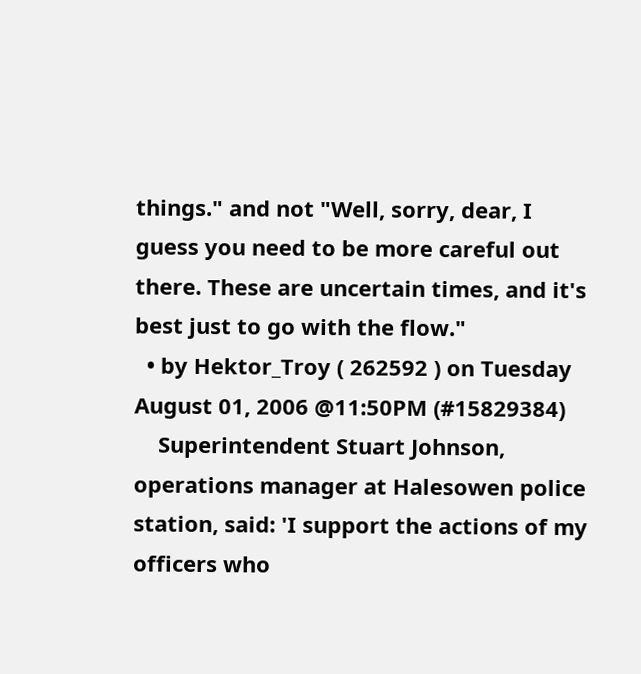things." and not "Well, sorry, dear, I guess you need to be more careful out there. These are uncertain times, and it's best just to go with the flow."
  • by Hektor_Troy ( 262592 ) on Tuesday August 01, 2006 @11:50PM (#15829384)
    Superintendent Stuart Johnson, operations manager at Halesowen police station, said: 'I support the actions of my officers who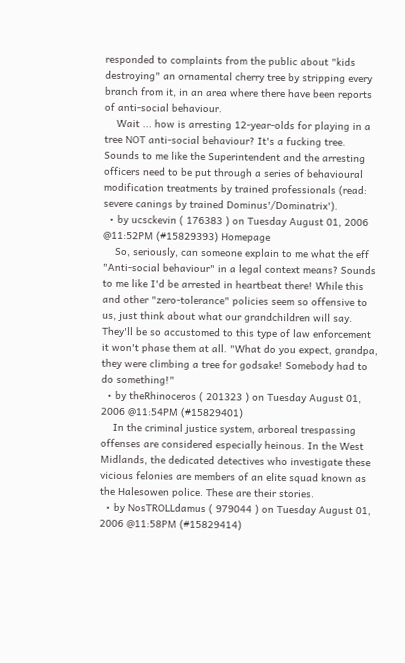responded to complaints from the public about "kids destroying" an ornamental cherry tree by stripping every branch from it, in an area where there have been reports of anti-social behaviour.
    Wait ... how is arresting 12-year-olds for playing in a tree NOT anti-social behaviour? It's a fucking tree. Sounds to me like the Superintendent and the arresting officers need to be put through a series of behavioural modification treatments by trained professionals (read: severe canings by trained Dominus'/Dominatrix').
  • by ucsckevin ( 176383 ) on Tuesday August 01, 2006 @11:52PM (#15829393) Homepage
    So, seriously, can someone explain to me what the eff "Anti-social behaviour" in a legal context means? Sounds to me like I'd be arrested in heartbeat there! While this and other "zero-tolerance" policies seem so offensive to us, just think about what our grandchildren will say. They'll be so accustomed to this type of law enforcement it won't phase them at all. "What do you expect, grandpa, they were climbing a tree for godsake! Somebody had to do something!"
  • by theRhinoceros ( 201323 ) on Tuesday August 01, 2006 @11:54PM (#15829401)
    In the criminal justice system, arboreal trespassing offenses are considered especially heinous. In the West Midlands, the dedicated detectives who investigate these vicious felonies are members of an elite squad known as the Halesowen police. These are their stories.
  • by NosTROLLdamus ( 979044 ) on Tuesday August 01, 2006 @11:58PM (#15829414)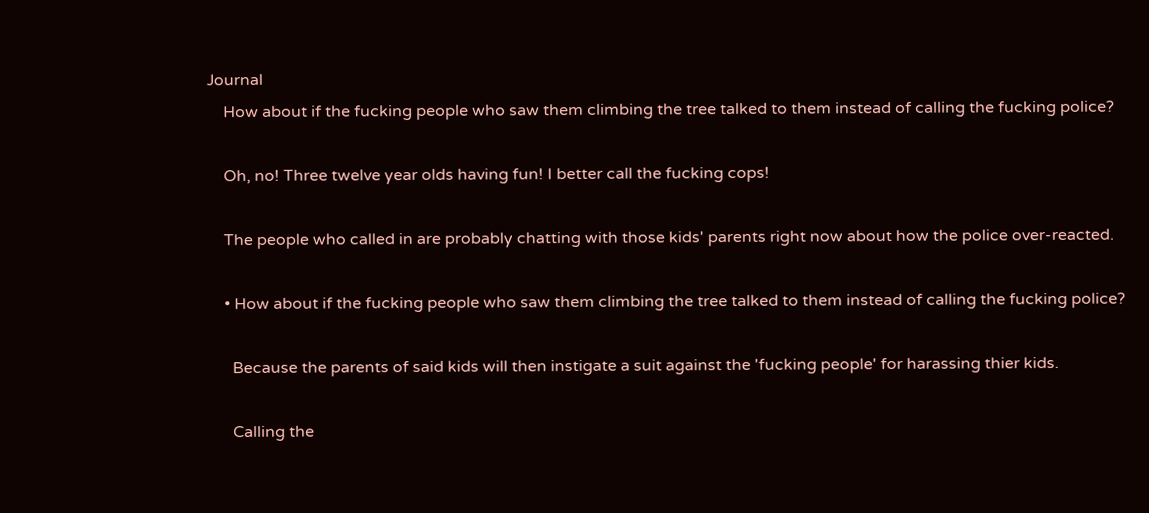Journal
    How about if the fucking people who saw them climbing the tree talked to them instead of calling the fucking police?

    Oh, no! Three twelve year olds having fun! I better call the fucking cops!

    The people who called in are probably chatting with those kids' parents right now about how the police over-reacted.

    • How about if the fucking people who saw them climbing the tree talked to them instead of calling the fucking police?

      Because the parents of said kids will then instigate a suit against the 'fucking people' for harassing thier kids.

      Calling the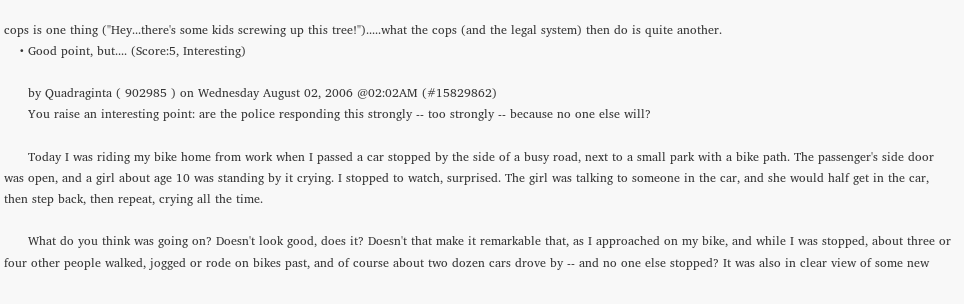cops is one thing ("Hey...there's some kids screwing up this tree!").....what the cops (and the legal system) then do is quite another.
    • Good point, but.... (Score:5, Interesting)

      by Quadraginta ( 902985 ) on Wednesday August 02, 2006 @02:02AM (#15829862)
      You raise an interesting point: are the police responding this strongly -- too strongly -- because no one else will?

      Today I was riding my bike home from work when I passed a car stopped by the side of a busy road, next to a small park with a bike path. The passenger's side door was open, and a girl about age 10 was standing by it crying. I stopped to watch, surprised. The girl was talking to someone in the car, and she would half get in the car, then step back, then repeat, crying all the time.

      What do you think was going on? Doesn't look good, does it? Doesn't that make it remarkable that, as I approached on my bike, and while I was stopped, about three or four other people walked, jogged or rode on bikes past, and of course about two dozen cars drove by -- and no one else stopped? It was also in clear view of some new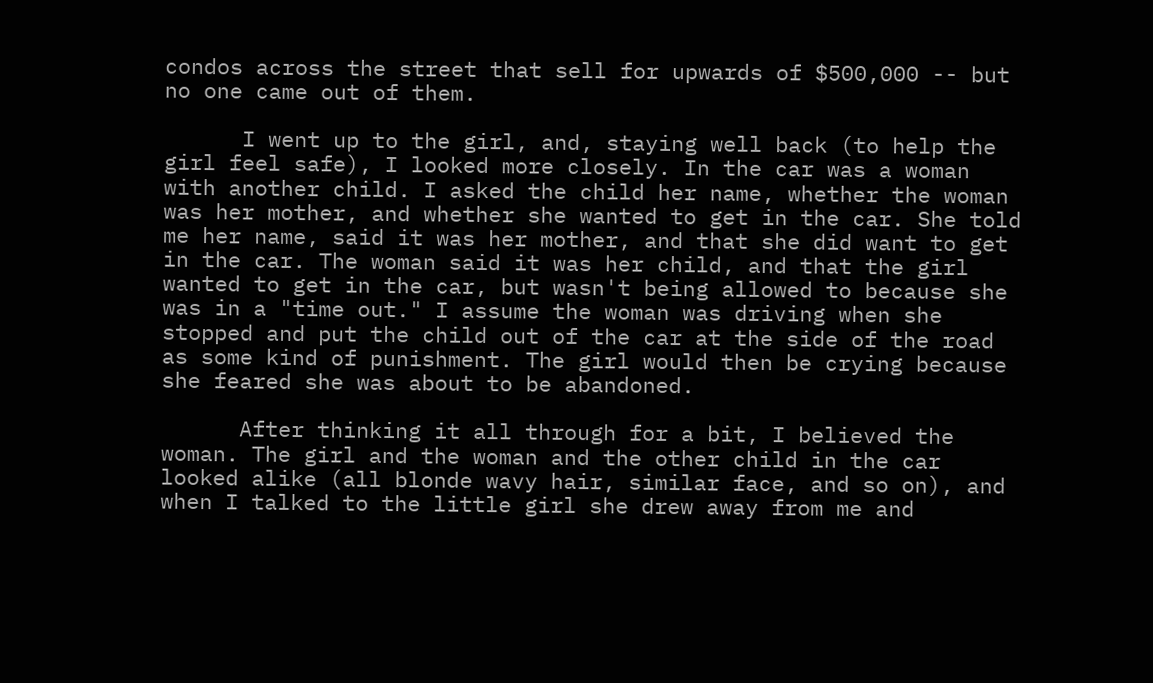condos across the street that sell for upwards of $500,000 -- but no one came out of them.

      I went up to the girl, and, staying well back (to help the girl feel safe), I looked more closely. In the car was a woman with another child. I asked the child her name, whether the woman was her mother, and whether she wanted to get in the car. She told me her name, said it was her mother, and that she did want to get in the car. The woman said it was her child, and that the girl wanted to get in the car, but wasn't being allowed to because she was in a "time out." I assume the woman was driving when she stopped and put the child out of the car at the side of the road as some kind of punishment. The girl would then be crying because she feared she was about to be abandoned.

      After thinking it all through for a bit, I believed the woman. The girl and the woman and the other child in the car looked alike (all blonde wavy hair, similar face, and so on), and when I talked to the little girl she drew away from me and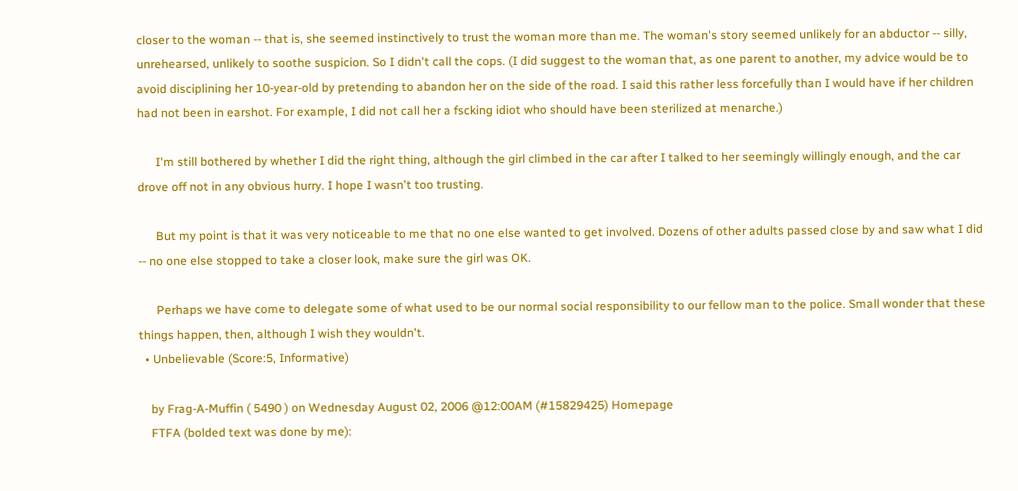closer to the woman -- that is, she seemed instinctively to trust the woman more than me. The woman's story seemed unlikely for an abductor -- silly, unrehearsed, unlikely to soothe suspicion. So I didn't call the cops. (I did suggest to the woman that, as one parent to another, my advice would be to avoid disciplining her 10-year-old by pretending to abandon her on the side of the road. I said this rather less forcefully than I would have if her children had not been in earshot. For example, I did not call her a fscking idiot who should have been sterilized at menarche.)

      I'm still bothered by whether I did the right thing, although the girl climbed in the car after I talked to her seemingly willingly enough, and the car drove off not in any obvious hurry. I hope I wasn't too trusting.

      But my point is that it was very noticeable to me that no one else wanted to get involved. Dozens of other adults passed close by and saw what I did -- no one else stopped to take a closer look, make sure the girl was OK.

      Perhaps we have come to delegate some of what used to be our normal social responsibility to our fellow man to the police. Small wonder that these things happen, then, although I wish they wouldn't.
  • Unbelievable (Score:5, Informative)

    by Frag-A-Muffin ( 5490 ) on Wednesday August 02, 2006 @12:00AM (#15829425) Homepage
    FTFA (bolded text was done by me):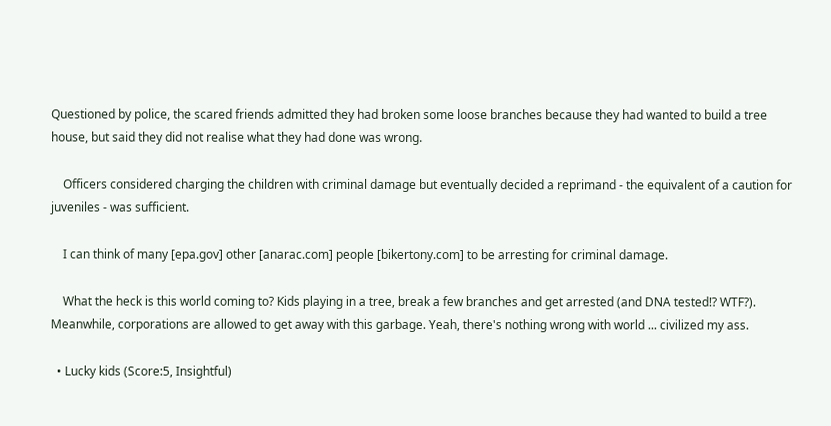Questioned by police, the scared friends admitted they had broken some loose branches because they had wanted to build a tree house, but said they did not realise what they had done was wrong.

    Officers considered charging the children with criminal damage but eventually decided a reprimand - the equivalent of a caution for juveniles - was sufficient.

    I can think of many [epa.gov] other [anarac.com] people [bikertony.com] to be arresting for criminal damage.

    What the heck is this world coming to? Kids playing in a tree, break a few branches and get arrested (and DNA tested!? WTF?). Meanwhile, corporations are allowed to get away with this garbage. Yeah, there's nothing wrong with world ... civilized my ass.

  • Lucky kids (Score:5, Insightful)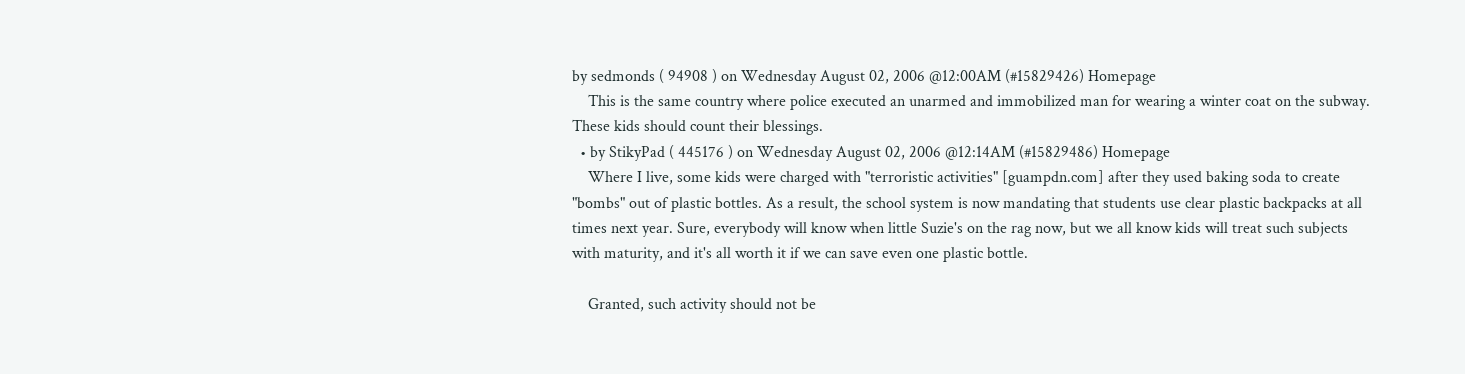by sedmonds ( 94908 ) on Wednesday August 02, 2006 @12:00AM (#15829426) Homepage
    This is the same country where police executed an unarmed and immobilized man for wearing a winter coat on the subway. These kids should count their blessings.
  • by StikyPad ( 445176 ) on Wednesday August 02, 2006 @12:14AM (#15829486) Homepage
    Where I live, some kids were charged with "terroristic activities" [guampdn.com] after they used baking soda to create "bombs" out of plastic bottles. As a result, the school system is now mandating that students use clear plastic backpacks at all times next year. Sure, everybody will know when little Suzie's on the rag now, but we all know kids will treat such subjects with maturity, and it's all worth it if we can save even one plastic bottle.

    Granted, such activity should not be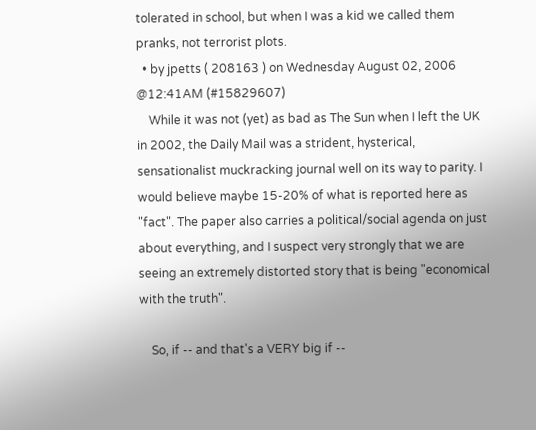tolerated in school, but when I was a kid we called them pranks, not terrorist plots.
  • by jpetts ( 208163 ) on Wednesday August 02, 2006 @12:41AM (#15829607)
    While it was not (yet) as bad as The Sun when I left the UK in 2002, the Daily Mail was a strident, hysterical, sensationalist muckracking journal well on its way to parity. I would believe maybe 15-20% of what is reported here as "fact". The paper also carries a political/social agenda on just about everything, and I suspect very strongly that we are seeing an extremely distorted story that is being "economical with the truth".

    So, if -- and that's a VERY big if --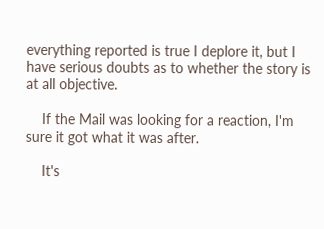everything reported is true I deplore it, but I have serious doubts as to whether the story is at all objective.

    If the Mail was looking for a reaction, I'm sure it got what it was after.

    It's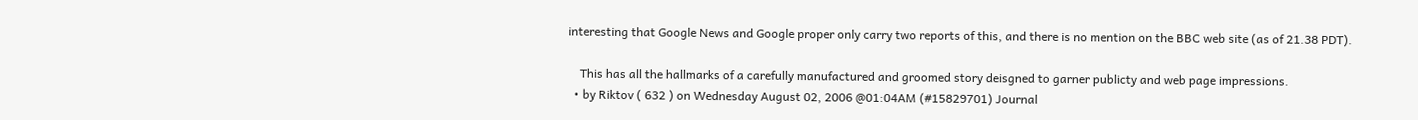interesting that Google News and Google proper only carry two reports of this, and there is no mention on the BBC web site (as of 21.38 PDT).

    This has all the hallmarks of a carefully manufactured and groomed story deisgned to garner publicty and web page impressions.
  • by Riktov ( 632 ) on Wednesday August 02, 2006 @01:04AM (#15829701) Journal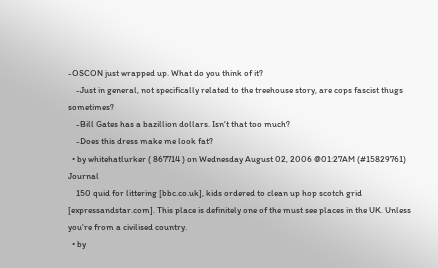-OSCON just wrapped up. What do you think of it?
    -Just in general, not specifically related to the treehouse story, are cops fascist thugs sometimes?
    -Bill Gates has a bazillion dollars. Isn't that too much?
    -Does this dress make me look fat?
  • by whitehatlurker ( 867714 ) on Wednesday August 02, 2006 @01:27AM (#15829761) Journal
    150 quid for littering [bbc.co.uk], kids ordered to clean up hop scotch grid [expressandstar.com]. This place is definitely one of the must see places in the UK. Unless you're from a civilised country.
  • by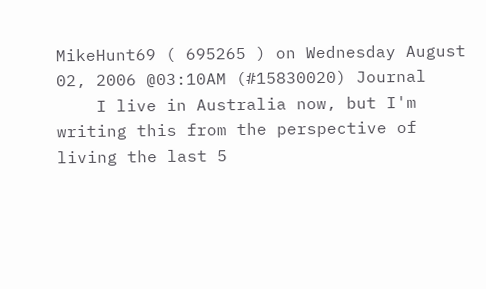MikeHunt69 ( 695265 ) on Wednesday August 02, 2006 @03:10AM (#15830020) Journal
    I live in Australia now, but I'm writing this from the perspective of living the last 5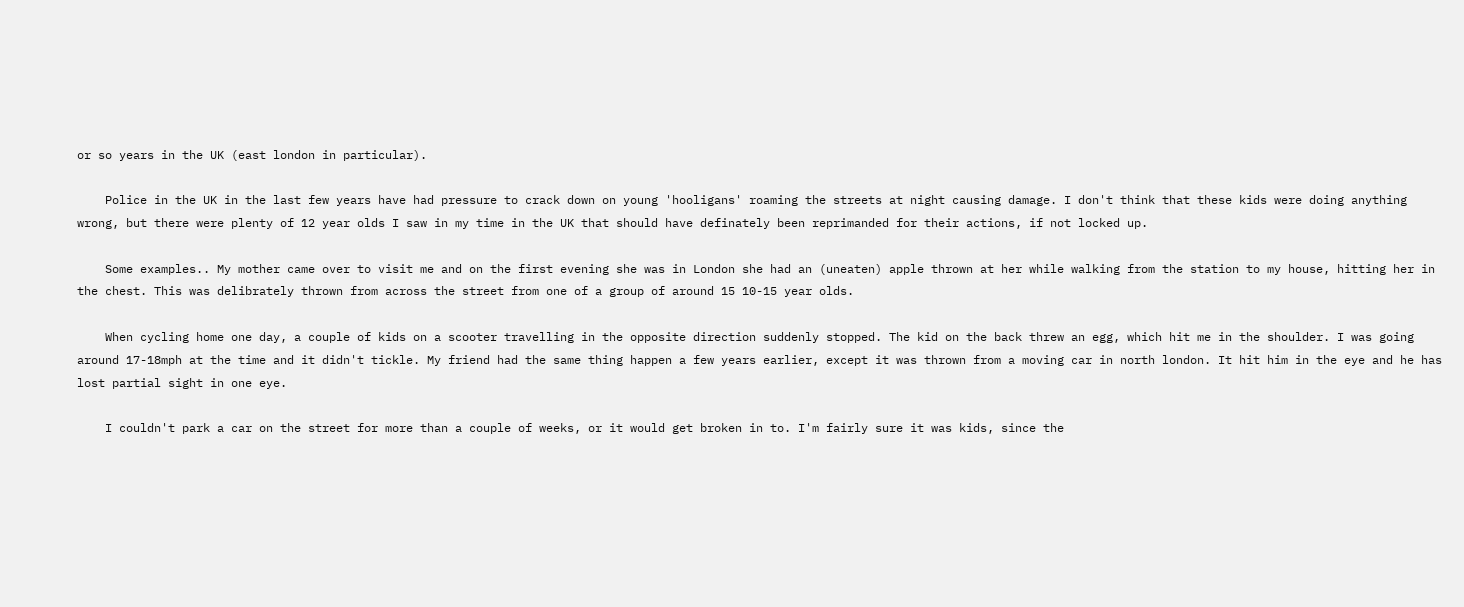or so years in the UK (east london in particular).

    Police in the UK in the last few years have had pressure to crack down on young 'hooligans' roaming the streets at night causing damage. I don't think that these kids were doing anything wrong, but there were plenty of 12 year olds I saw in my time in the UK that should have definately been reprimanded for their actions, if not locked up.

    Some examples.. My mother came over to visit me and on the first evening she was in London she had an (uneaten) apple thrown at her while walking from the station to my house, hitting her in the chest. This was delibrately thrown from across the street from one of a group of around 15 10-15 year olds.

    When cycling home one day, a couple of kids on a scooter travelling in the opposite direction suddenly stopped. The kid on the back threw an egg, which hit me in the shoulder. I was going around 17-18mph at the time and it didn't tickle. My friend had the same thing happen a few years earlier, except it was thrown from a moving car in north london. It hit him in the eye and he has lost partial sight in one eye.

    I couldn't park a car on the street for more than a couple of weeks, or it would get broken in to. I'm fairly sure it was kids, since the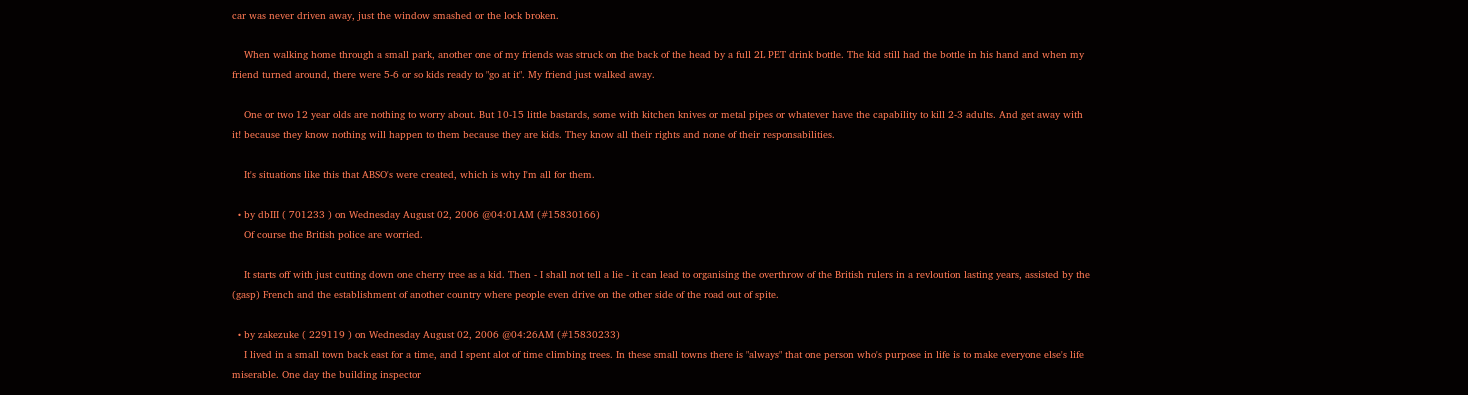car was never driven away, just the window smashed or the lock broken.

    When walking home through a small park, another one of my friends was struck on the back of the head by a full 2L PET drink bottle. The kid still had the bottle in his hand and when my friend turned around, there were 5-6 or so kids ready to "go at it". My friend just walked away.

    One or two 12 year olds are nothing to worry about. But 10-15 little bastards, some with kitchen knives or metal pipes or whatever have the capability to kill 2-3 adults. And get away with it! because they know nothing will happen to them because they are kids. They know all their rights and none of their responsabilities.

    It's situations like this that ABSO's were created, which is why I'm all for them.

  • by dbIII ( 701233 ) on Wednesday August 02, 2006 @04:01AM (#15830166)
    Of course the British police are worried.

    It starts off with just cutting down one cherry tree as a kid. Then - I shall not tell a lie - it can lead to organising the overthrow of the British rulers in a revloution lasting years, assisted by the (gasp) French and the establishment of another country where people even drive on the other side of the road out of spite.

  • by zakezuke ( 229119 ) on Wednesday August 02, 2006 @04:26AM (#15830233)
    I lived in a small town back east for a time, and I spent alot of time climbing trees. In these small towns there is "always" that one person who's purpose in life is to make everyone else's life miserable. One day the building inspector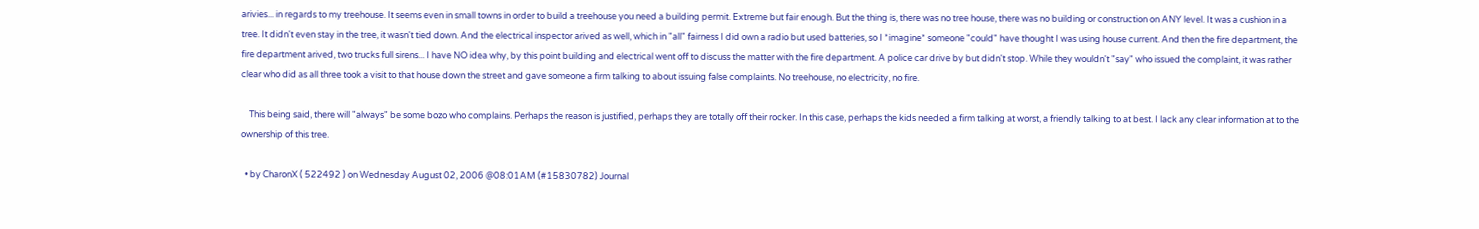arivies... in regards to my treehouse. It seems even in small towns in order to build a treehouse you need a building permit. Extreme but fair enough. But the thing is, there was no tree house, there was no building or construction on ANY level. It was a cushion in a tree. It didn't even stay in the tree, it wasn't tied down. And the electrical inspector arived as well, which in "all" fairness I did own a radio but used batteries, so I *imagine* someone "could" have thought I was using house current. And then the fire department, the fire department arived, two trucks full sirens... I have NO idea why, by this point building and electrical went off to discuss the matter with the fire department. A police car drive by but didn't stop. While they wouldn't "say" who issued the complaint, it was rather clear who did as all three took a visit to that house down the street and gave someone a firm talking to about issuing false complaints. No treehouse, no electricity, no fire.

    This being said, there will "always" be some bozo who complains. Perhaps the reason is justified, perhaps they are totally off their rocker. In this case, perhaps the kids needed a firm talking at worst, a friendly talking to at best. I lack any clear information at to the ownership of this tree.

  • by CharonX ( 522492 ) on Wednesday August 02, 2006 @08:01AM (#15830782) Journal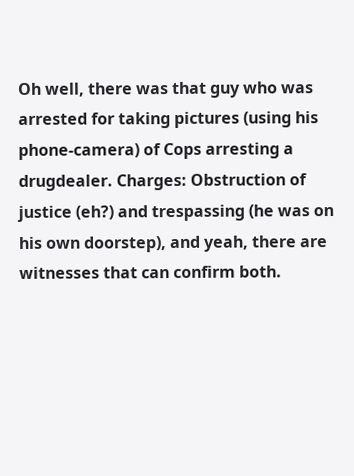Oh well, there was that guy who was arrested for taking pictures (using his phone-camera) of Cops arresting a drugdealer. Charges: Obstruction of justice (eh?) and trespassing (he was on his own doorstep), and yeah, there are witnesses that can confirm both.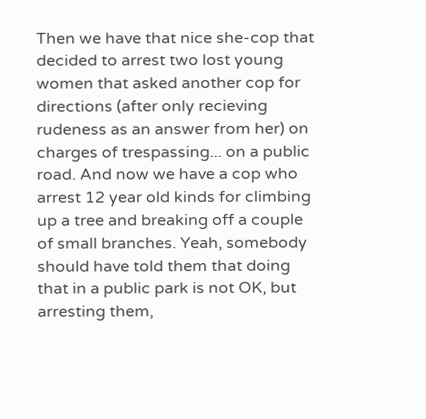Then we have that nice she-cop that decided to arrest two lost young women that asked another cop for directions (after only recieving rudeness as an answer from her) on charges of trespassing... on a public road. And now we have a cop who arrest 12 year old kinds for climbing up a tree and breaking off a couple of small branches. Yeah, somebody should have told them that doing that in a public park is not OK, but arresting them,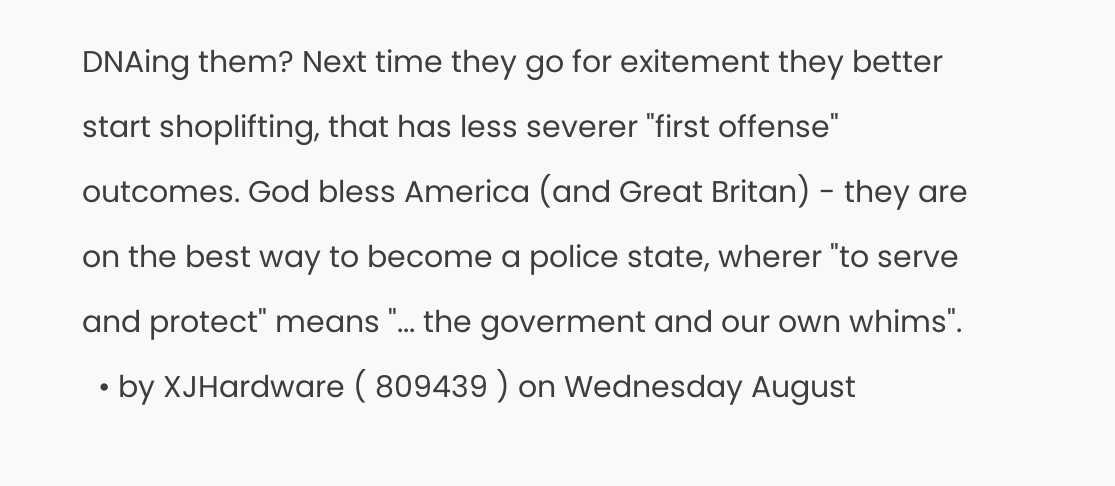DNAing them? Next time they go for exitement they better start shoplifting, that has less severer "first offense" outcomes. God bless America (and Great Britan) - they are on the best way to become a police state, wherer "to serve and protect" means "... the goverment and our own whims".
  • by XJHardware ( 809439 ) on Wednesday August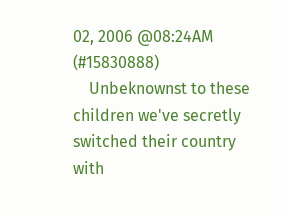02, 2006 @08:24AM (#15830888)
    Unbeknownst to these children we've secretly switched their country with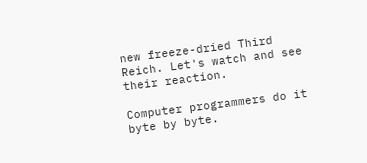new freeze-dried Third Reich. Let's watch and see their reaction.

Computer programmers do it byte by byte.